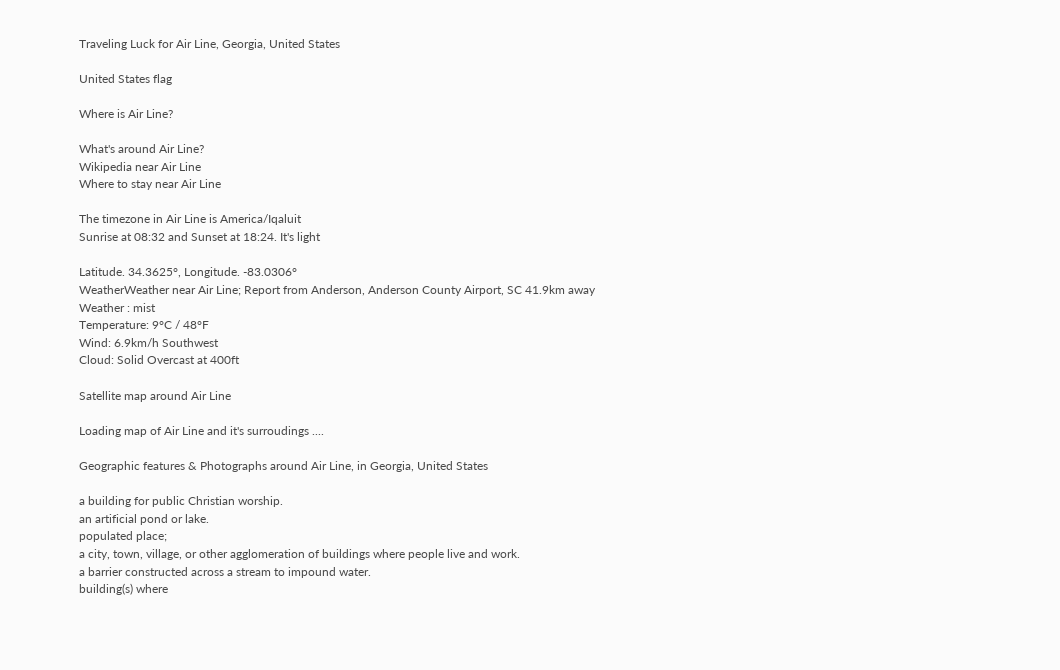Traveling Luck for Air Line, Georgia, United States

United States flag

Where is Air Line?

What's around Air Line?
Wikipedia near Air Line
Where to stay near Air Line

The timezone in Air Line is America/Iqaluit
Sunrise at 08:32 and Sunset at 18:24. It's light

Latitude. 34.3625°, Longitude. -83.0306°
WeatherWeather near Air Line; Report from Anderson, Anderson County Airport, SC 41.9km away
Weather : mist
Temperature: 9°C / 48°F
Wind: 6.9km/h Southwest
Cloud: Solid Overcast at 400ft

Satellite map around Air Line

Loading map of Air Line and it's surroudings ....

Geographic features & Photographs around Air Line, in Georgia, United States

a building for public Christian worship.
an artificial pond or lake.
populated place;
a city, town, village, or other agglomeration of buildings where people live and work.
a barrier constructed across a stream to impound water.
building(s) where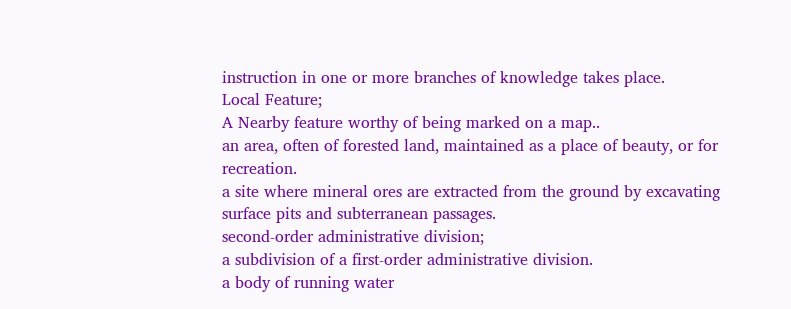instruction in one or more branches of knowledge takes place.
Local Feature;
A Nearby feature worthy of being marked on a map..
an area, often of forested land, maintained as a place of beauty, or for recreation.
a site where mineral ores are extracted from the ground by excavating surface pits and subterranean passages.
second-order administrative division;
a subdivision of a first-order administrative division.
a body of running water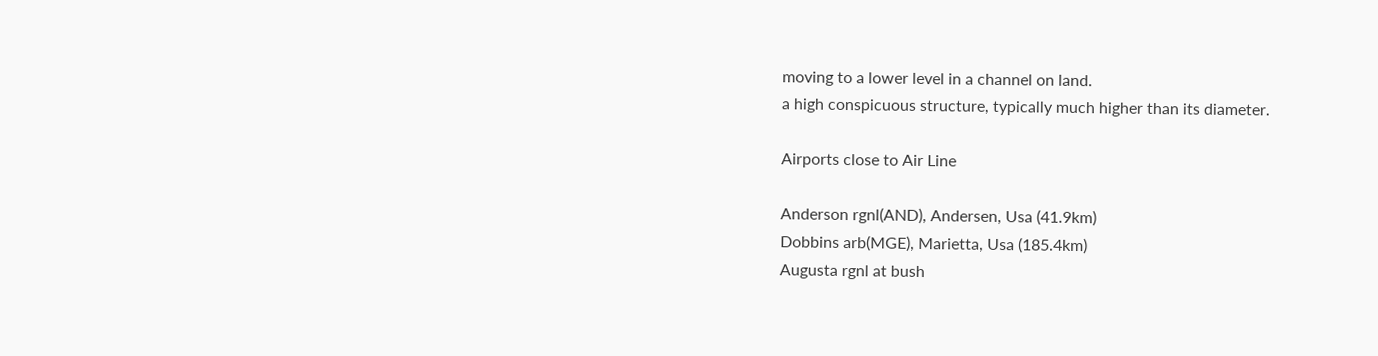moving to a lower level in a channel on land.
a high conspicuous structure, typically much higher than its diameter.

Airports close to Air Line

Anderson rgnl(AND), Andersen, Usa (41.9km)
Dobbins arb(MGE), Marietta, Usa (185.4km)
Augusta rgnl at bush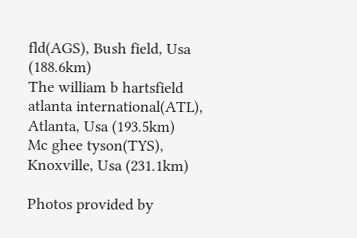fld(AGS), Bush field, Usa (188.6km)
The william b hartsfield atlanta international(ATL), Atlanta, Usa (193.5km)
Mc ghee tyson(TYS), Knoxville, Usa (231.1km)

Photos provided by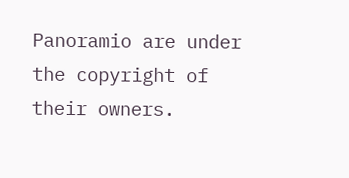Panoramio are under the copyright of their owners.